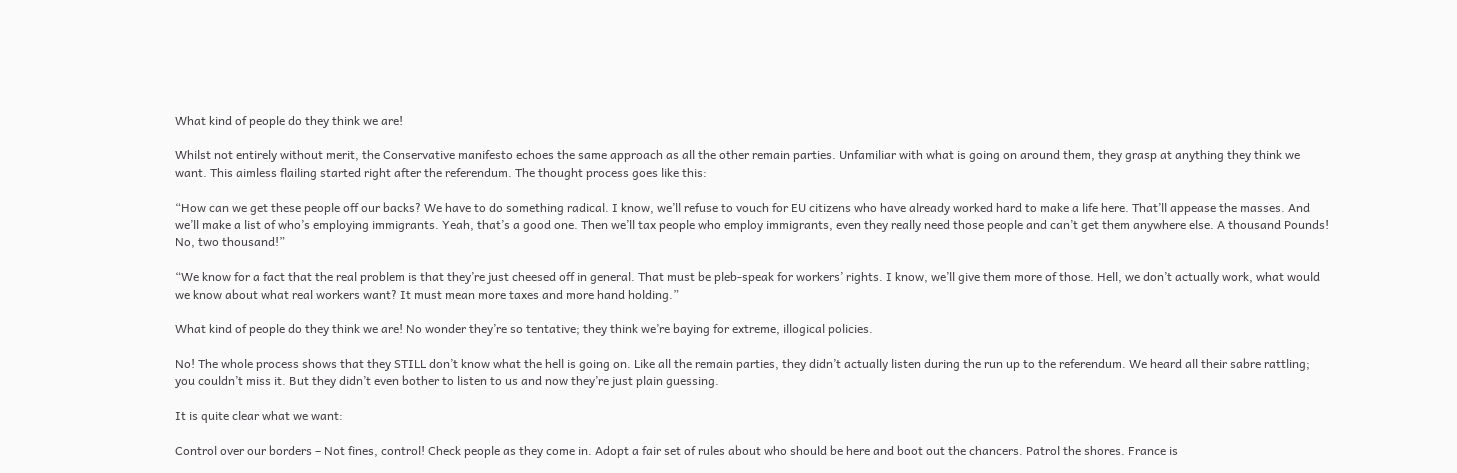What kind of people do they think we are!

Whilst not entirely without merit, the Conservative manifesto echoes the same approach as all the other remain parties. Unfamiliar with what is going on around them, they grasp at anything they think we want. This aimless flailing started right after the referendum. The thought process goes like this:

“How can we get these people off our backs? We have to do something radical. I know, we’ll refuse to vouch for EU citizens who have already worked hard to make a life here. That’ll appease the masses. And we’ll make a list of who’s employing immigrants. Yeah, that’s a good one. Then we’ll tax people who employ immigrants, even they really need those people and can’t get them anywhere else. A thousand Pounds! No, two thousand!”

“We know for a fact that the real problem is that they’re just cheesed off in general. That must be pleb-speak for workers’ rights. I know, we’ll give them more of those. Hell, we don’t actually work, what would we know about what real workers want? It must mean more taxes and more hand holding.”

What kind of people do they think we are! No wonder they’re so tentative; they think we’re baying for extreme, illogical policies.

No! The whole process shows that they STILL don’t know what the hell is going on. Like all the remain parties, they didn’t actually listen during the run up to the referendum. We heard all their sabre rattling; you couldn’t miss it. But they didn’t even bother to listen to us and now they’re just plain guessing.

It is quite clear what we want:

Control over our borders – Not fines, control! Check people as they come in. Adopt a fair set of rules about who should be here and boot out the chancers. Patrol the shores. France is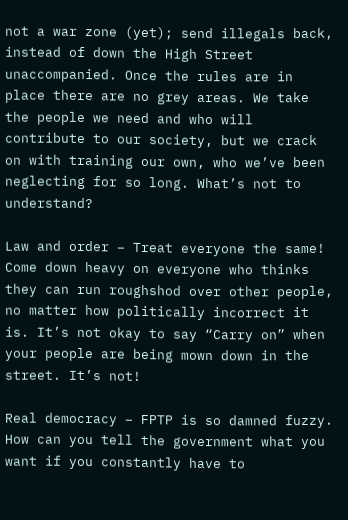not a war zone (yet); send illegals back, instead of down the High Street unaccompanied. Once the rules are in place there are no grey areas. We take the people we need and who will contribute to our society, but we crack on with training our own, who we’ve been neglecting for so long. What’s not to understand?

Law and order – Treat everyone the same! Come down heavy on everyone who thinks they can run roughshod over other people, no matter how politically incorrect it is. It’s not okay to say “Carry on” when your people are being mown down in the street. It’s not!

Real democracy – FPTP is so damned fuzzy. How can you tell the government what you want if you constantly have to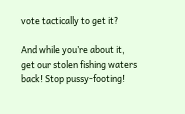vote tactically to get it?

And while you’re about it, get our stolen fishing waters back! Stop pussy-footing!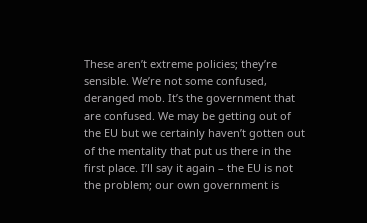These aren’t extreme policies; they’re sensible. We’re not some confused, deranged mob. It’s the government that are confused. We may be getting out of the EU but we certainly haven’t gotten out of the mentality that put us there in the first place. I’ll say it again – the EU is not the problem; our own government is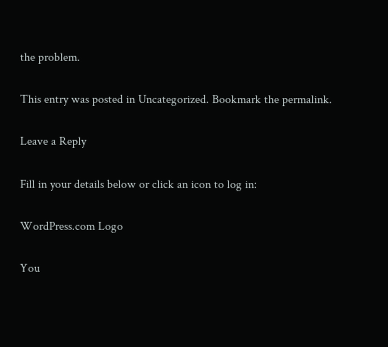the problem.

This entry was posted in Uncategorized. Bookmark the permalink.

Leave a Reply

Fill in your details below or click an icon to log in:

WordPress.com Logo

You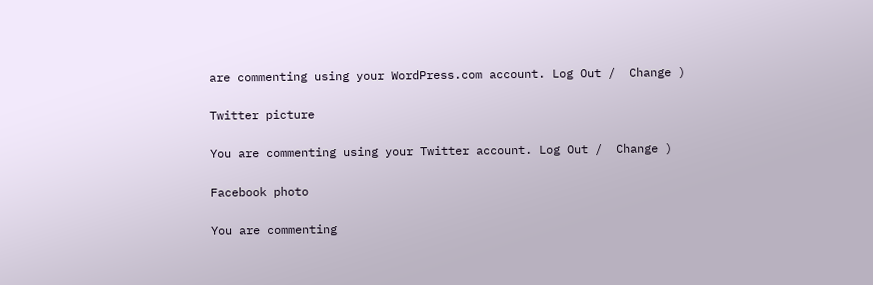are commenting using your WordPress.com account. Log Out /  Change )

Twitter picture

You are commenting using your Twitter account. Log Out /  Change )

Facebook photo

You are commenting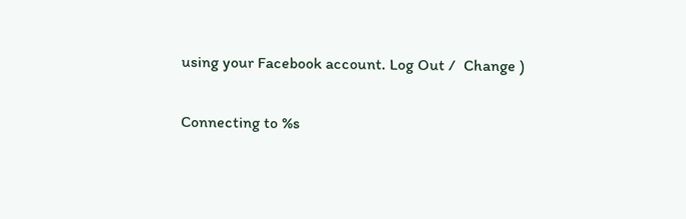using your Facebook account. Log Out /  Change )

Connecting to %s